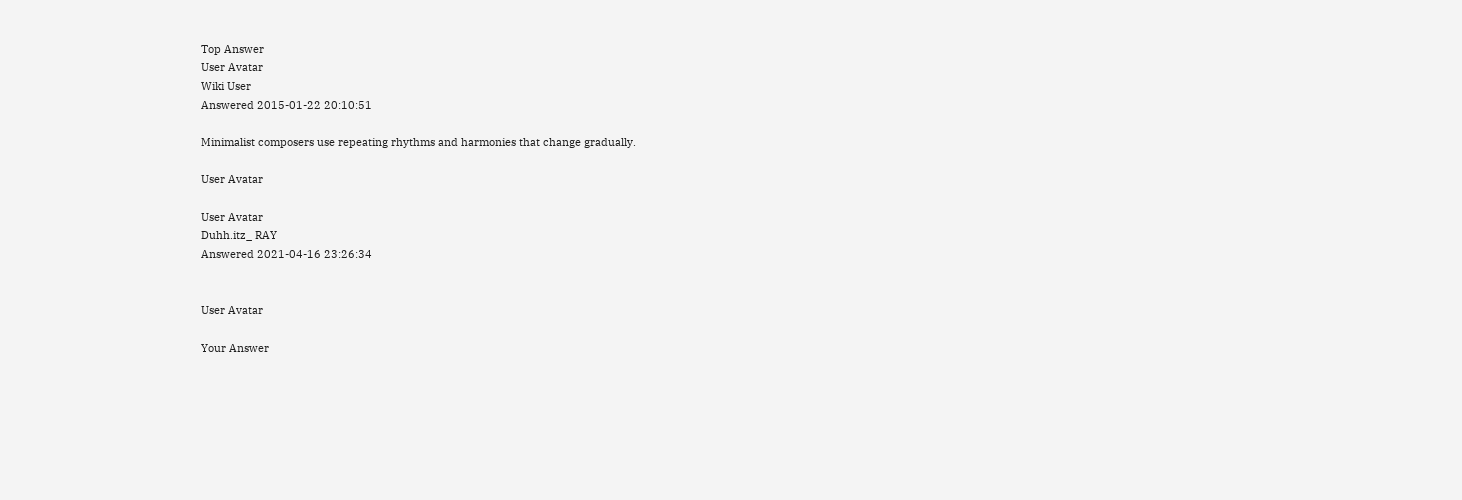Top Answer
User Avatar
Wiki User
Answered 2015-01-22 20:10:51

Minimalist composers use repeating rhythms and harmonies that change gradually.

User Avatar

User Avatar
Duhh.itz_ RAY
Answered 2021-04-16 23:26:34


User Avatar

Your Answer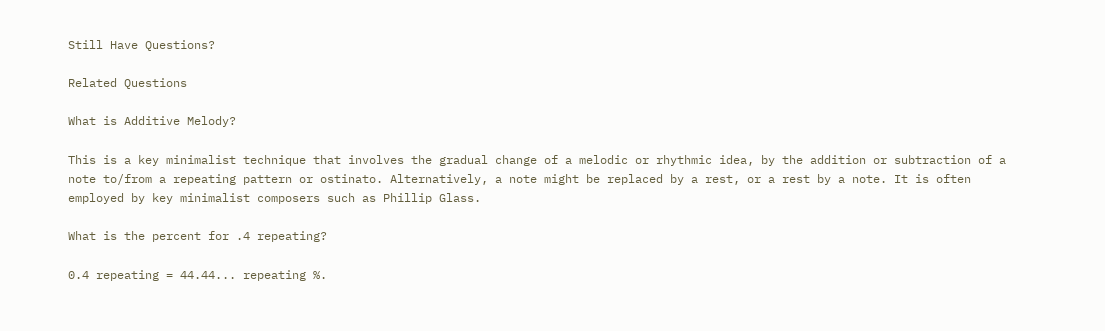Still Have Questions?

Related Questions

What is Additive Melody?

This is a key minimalist technique that involves the gradual change of a melodic or rhythmic idea, by the addition or subtraction of a note to/from a repeating pattern or ostinato. Alternatively, a note might be replaced by a rest, or a rest by a note. It is often employed by key minimalist composers such as Phillip Glass.

What is the percent for .4 repeating?

0.4 repeating = 44.44... repeating %.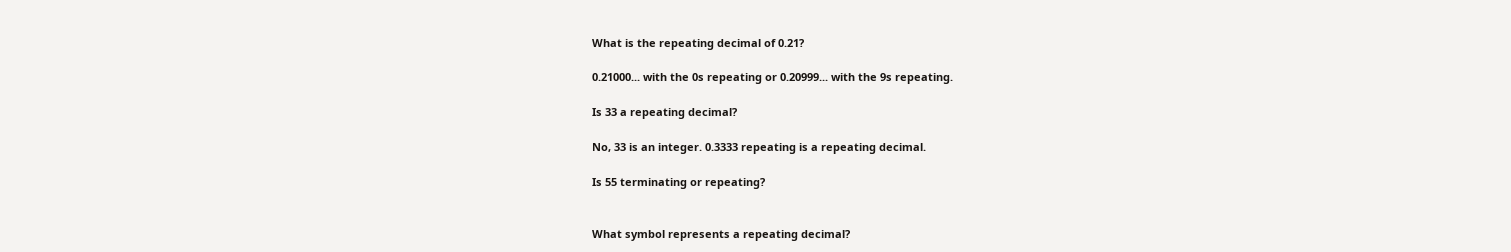What is the repeating decimal of 0.21?

0.21000... with the 0s repeating or 0.20999... with the 9s repeating.

Is 33 a repeating decimal?

No, 33 is an integer. 0.3333 repeating is a repeating decimal.

Is 55 terminating or repeating?


What symbol represents a repeating decimal?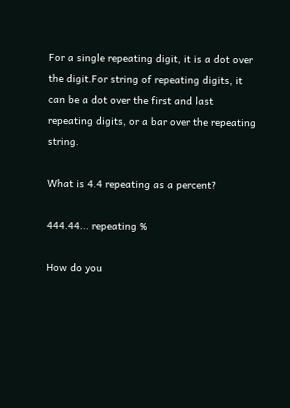For a single repeating digit, it is a dot over the digit.For string of repeating digits, it can be a dot over the first and last repeating digits, or a bar over the repeating string.

What is 4.4 repeating as a percent?

444.44... repeating %

How do you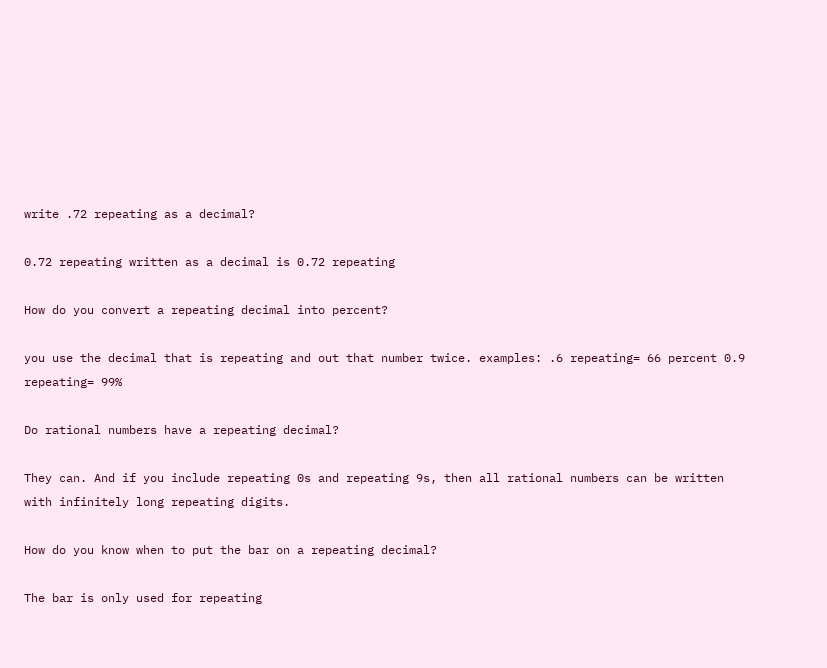write .72 repeating as a decimal?

0.72 repeating written as a decimal is 0.72 repeating

How do you convert a repeating decimal into percent?

you use the decimal that is repeating and out that number twice. examples: .6 repeating= 66 percent 0.9 repeating= 99%

Do rational numbers have a repeating decimal?

They can. And if you include repeating 0s and repeating 9s, then all rational numbers can be written with infinitely long repeating digits.

How do you know when to put the bar on a repeating decimal?

The bar is only used for repeating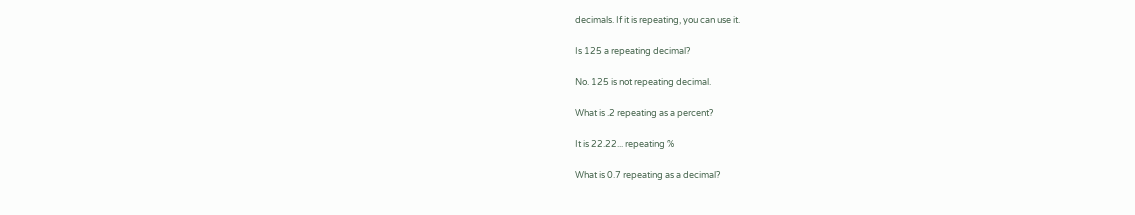decimals. If it is repeating, you can use it.

Is 125 a repeating decimal?

No. 125 is not repeating decimal.

What is .2 repeating as a percent?

It is 22.22... repeating %

What is 0.7 repeating as a decimal?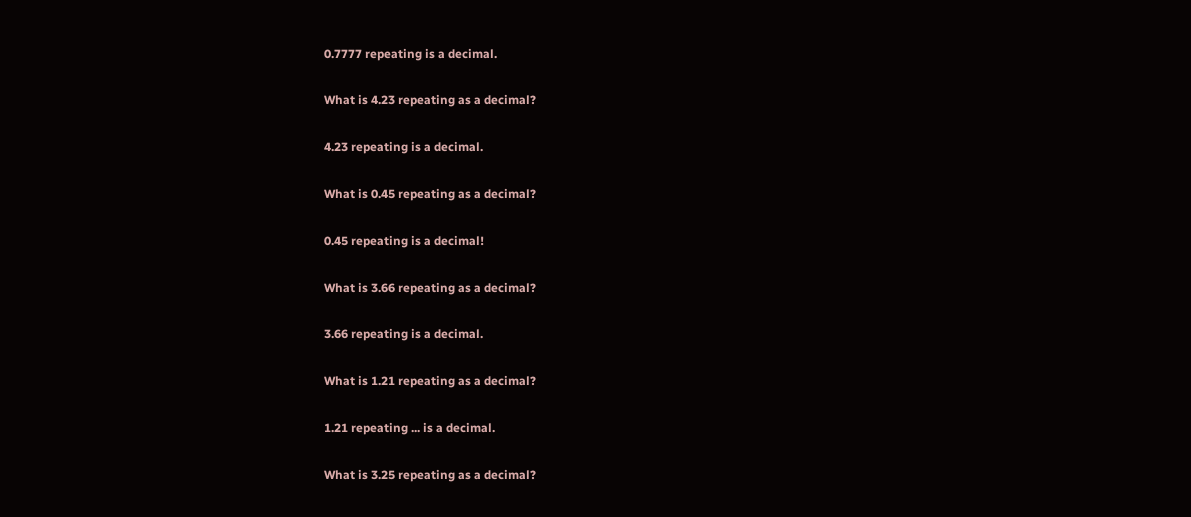0.7777 repeating is a decimal.

What is 4.23 repeating as a decimal?

4.23 repeating is a decimal.

What is 0.45 repeating as a decimal?

0.45 repeating is a decimal!

What is 3.66 repeating as a decimal?

3.66 repeating is a decimal.

What is 1.21 repeating as a decimal?

1.21 repeating ... is a decimal.

What is 3.25 repeating as a decimal?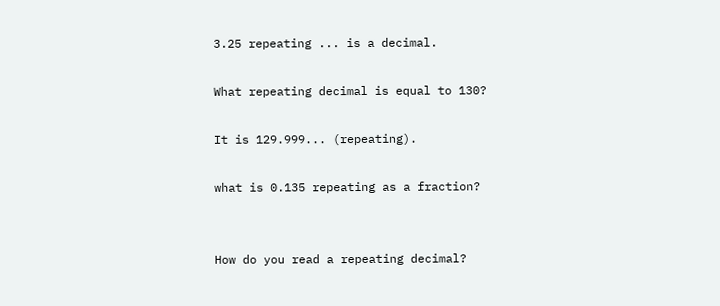3.25 repeating ... is a decimal.

What repeating decimal is equal to 130?

It is 129.999... (repeating).

what is 0.135 repeating as a fraction?


How do you read a repeating decimal?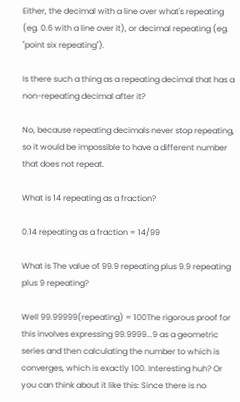Either, the decimal with a line over what's repeating (eg. 0.6 with a line over it), or decimal repeating (eg. "point six repeating").

Is there such a thing as a repeating decimal that has a non-repeating decimal after it?

No, because repeating decimals never stop repeating, so it would be impossible to have a different number that does not repeat.

What is 14 repeating as a fraction?

0.14 repeating as a fraction = 14/99

What is The value of 99.9 repeating plus 9.9 repeating plus 9 repeating?

Well 99.99999(repeating) = 100The rigorous proof for this involves expressing 99.9999...9 as a geometric series and then calculating the number to which is converges, which is exactly 100. Interesting huh? Or you can think about it like this: Since there is no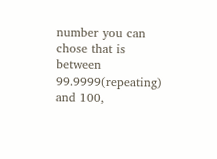number you can chose that is between 99.9999(repeating) and 100,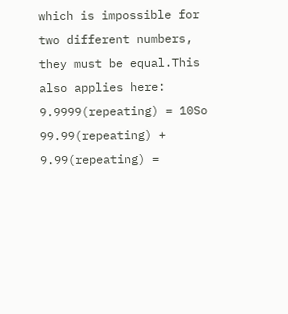which is impossible for two different numbers, they must be equal.This also applies here: 9.9999(repeating) = 10So 99.99(repeating) + 9.99(repeating) =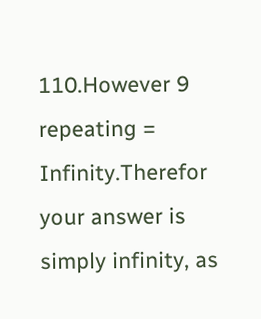110.However 9 repeating = Infinity.Therefor your answer is simply infinity, as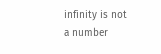infinity is not a number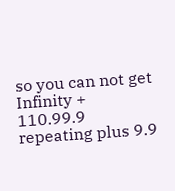so you can not get Infinity + 110.99.9 repeating plus 9.9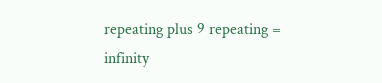repeating plus 9 repeating = infinity